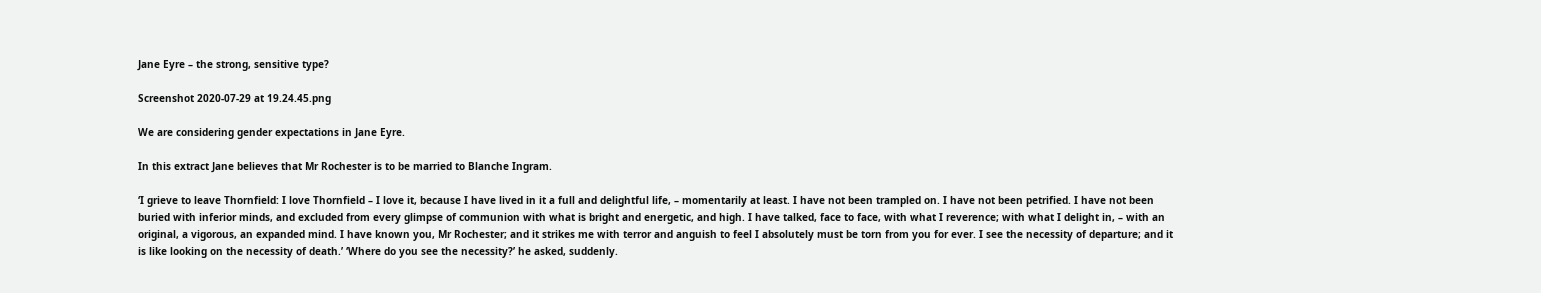Jane Eyre – the strong, sensitive type?

Screenshot 2020-07-29 at 19.24.45.png

We are considering gender expectations in Jane Eyre.

In this extract Jane believes that Mr Rochester is to be married to Blanche Ingram.

‘I grieve to leave Thornfield: I love Thornfield – I love it, because I have lived in it a full and delightful life, – momentarily at least. I have not been trampled on. I have not been petrified. I have not been buried with inferior minds, and excluded from every glimpse of communion with what is bright and energetic, and high. I have talked, face to face, with what I reverence; with what I delight in, – with an original, a vigorous, an expanded mind. I have known you, Mr Rochester; and it strikes me with terror and anguish to feel I absolutely must be torn from you for ever. I see the necessity of departure; and it is like looking on the necessity of death.’ ‘Where do you see the necessity?’ he asked, suddenly.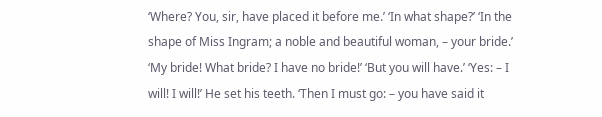‘Where? You, sir, have placed it before me.’ ‘In what shape?’ ‘In the shape of Miss Ingram; a noble and beautiful woman, – your bride.’ ‘My bride! What bride? I have no bride!’ ‘But you will have.’ ‘Yes: – I will! I will!’ He set his teeth. ‘Then I must go: – you have said it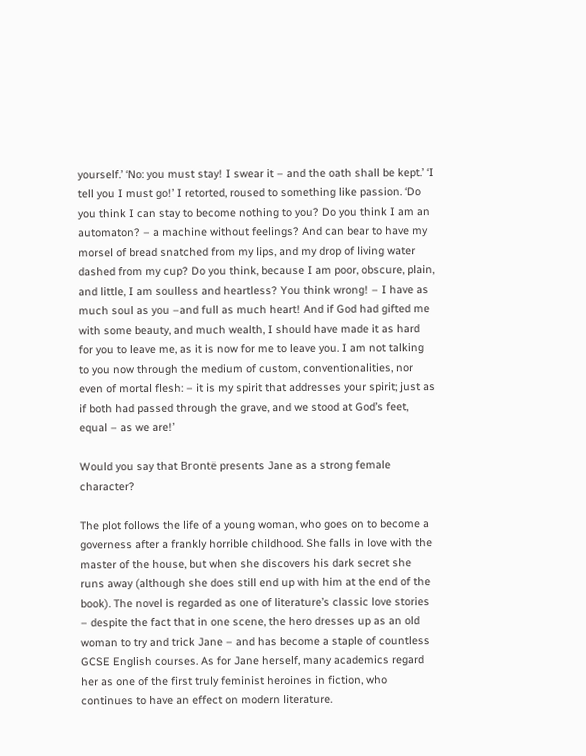yourself.’ ‘No: you must stay! I swear it – and the oath shall be kept.’ ‘I tell you I must go!’ I retorted, roused to something like passion. ‘Do you think I can stay to become nothing to you? Do you think I am an automaton? – a machine without feelings? And can bear to have my morsel of bread snatched from my lips, and my drop of living water dashed from my cup? Do you think, because I am poor, obscure, plain, and little, I am soulless and heartless? You think wrong! – I have as much soul as you –and full as much heart! And if God had gifted me with some beauty, and much wealth, I should have made it as hard for you to leave me, as it is now for me to leave you. I am not talking to you now through the medium of custom, conventionalities, nor even of mortal flesh: – it is my spirit that addresses your spirit; just as if both had passed through the grave, and we stood at God’s feet, equal – as we are!’

Would you say that Brontë presents Jane as a strong female character?

The plot follows the life of a young woman, who goes on to become a governess after a frankly horrible childhood. She falls in love with the master of the house, but when she discovers his dark secret she runs away (although she does still end up with him at the end of the book). The novel is regarded as one of literature’s classic love stories – despite the fact that in one scene, the hero dresses up as an old woman to try and trick Jane – and has become a staple of countless GCSE English courses. As for Jane herself, many academics regard her as one of the first truly feminist heroines in fiction, who continues to have an effect on modern literature.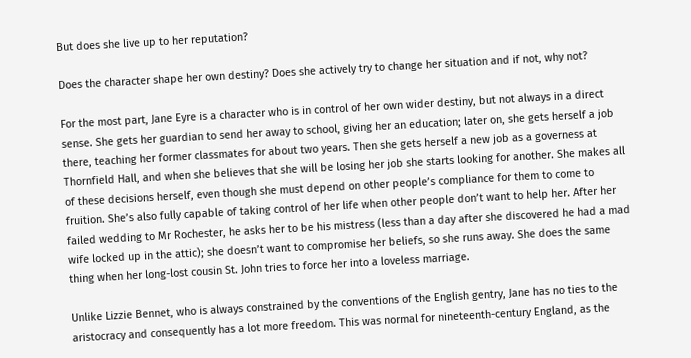But does she live up to her reputation?

Does the character shape her own destiny? Does she actively try to change her situation and if not, why not?

For the most part, Jane Eyre is a character who is in control of her own wider destiny, but not always in a direct sense. She gets her guardian to send her away to school, giving her an education; later on, she gets herself a job there, teaching her former classmates for about two years. Then she gets herself a new job as a governess at Thornfield Hall, and when she believes that she will be losing her job she starts looking for another. She makes all of these decisions herself, even though she must depend on other people’s compliance for them to come to fruition. She’s also fully capable of taking control of her life when other people don’t want to help her. After her failed wedding to Mr Rochester, he asks her to be his mistress (less than a day after she discovered he had a mad wife locked up in the attic); she doesn’t want to compromise her beliefs, so she runs away. She does the same thing when her long-lost cousin St. John tries to force her into a loveless marriage.

Unlike Lizzie Bennet, who is always constrained by the conventions of the English gentry, Jane has no ties to the aristocracy and consequently has a lot more freedom. This was normal for nineteenth-century England, as the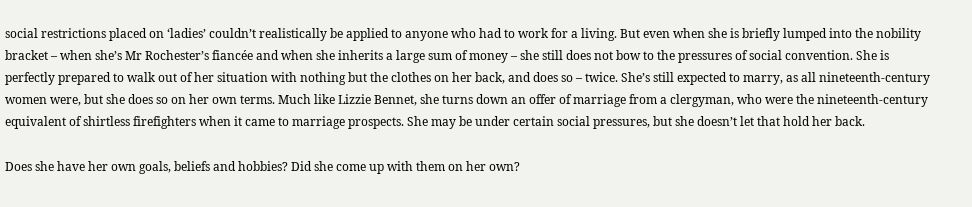social restrictions placed on ‘ladies’ couldn’t realistically be applied to anyone who had to work for a living. But even when she is briefly lumped into the nobility bracket – when she’s Mr Rochester’s fiancée and when she inherits a large sum of money – she still does not bow to the pressures of social convention. She is perfectly prepared to walk out of her situation with nothing but the clothes on her back, and does so – twice. She’s still expected to marry, as all nineteenth-century women were, but she does so on her own terms. Much like Lizzie Bennet, she turns down an offer of marriage from a clergyman, who were the nineteenth-century equivalent of shirtless firefighters when it came to marriage prospects. She may be under certain social pressures, but she doesn’t let that hold her back.

Does she have her own goals, beliefs and hobbies? Did she come up with them on her own?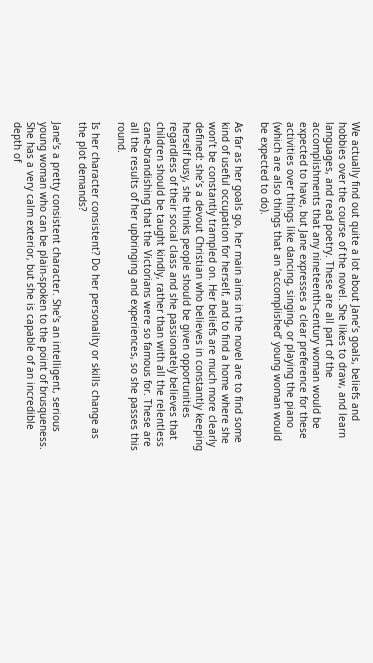We actually find out quite a lot about Jane’s goals, beliefs and hobbies over the course of the novel. She likes to draw, and learn languages, and read poetry. These are all part of the accomplishments that any nineteenth-century woman would be expected to have, but Jane expresses a clear preference for these activities over things like dancing, singing, or playing the piano (which are also things that an ‘accomplished’ young woman would be expected to do).

As far as her goals go, her main aims in the novel are to find some kind of useful occupation for herself, and to find a home where she won’t be constantly trampled on. Her beliefs are much more clearly defined: she’s a devout Christian who believes in constantly keeping herself busy, she thinks people should be given opportunities regardless of their social class and she passionately believes that children should be taught kindly, rather than with all the relentless cane-brandishing that the Victorians were so famous for. These are all the results of her upbringing and experiences, so she passes this round.

Is her character consistent? Do her personality or skills change as the plot demands?

Jane’s a pretty consistent character. She’s an intelligent, serious young woman who can be plain-spoken to the point of brusqueness. She has a very calm exterior, but she is capable of an incredible depth of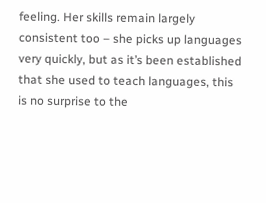feeling. Her skills remain largely consistent too – she picks up languages very quickly, but as it’s been established that she used to teach languages, this is no surprise to the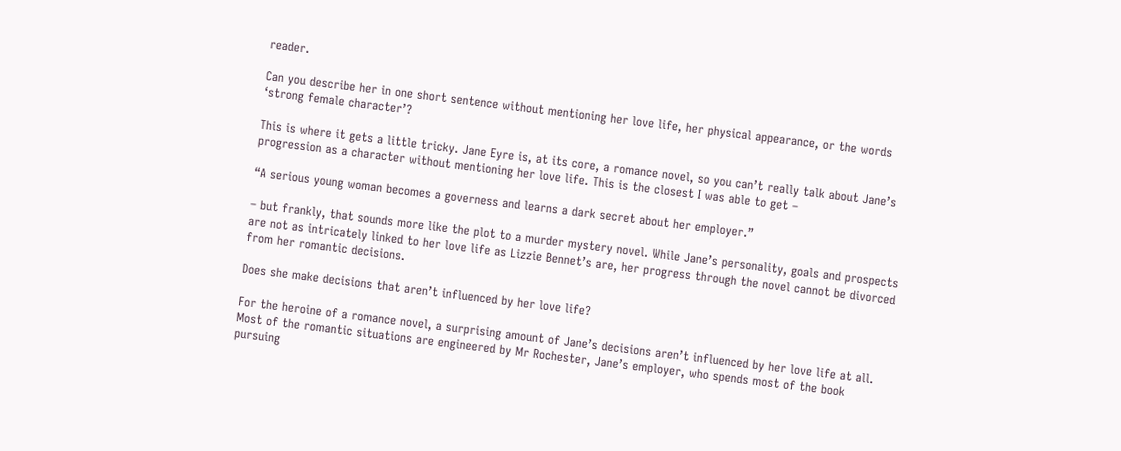reader.

Can you describe her in one short sentence without mentioning her love life, her physical appearance, or the words ‘strong female character’?

This is where it gets a little tricky. Jane Eyre is, at its core, a romance novel, so you can’t really talk about Jane’s progression as a character without mentioning her love life. This is the closest I was able to get –

“A serious young woman becomes a governess and learns a dark secret about her employer.”

– but frankly, that sounds more like the plot to a murder mystery novel. While Jane’s personality, goals and prospects are not as intricately linked to her love life as Lizzie Bennet’s are, her progress through the novel cannot be divorced from her romantic decisions.

Does she make decisions that aren’t influenced by her love life?

For the heroine of a romance novel, a surprising amount of Jane’s decisions aren’t influenced by her love life at all. Most of the romantic situations are engineered by Mr Rochester, Jane’s employer, who spends most of the book pursuing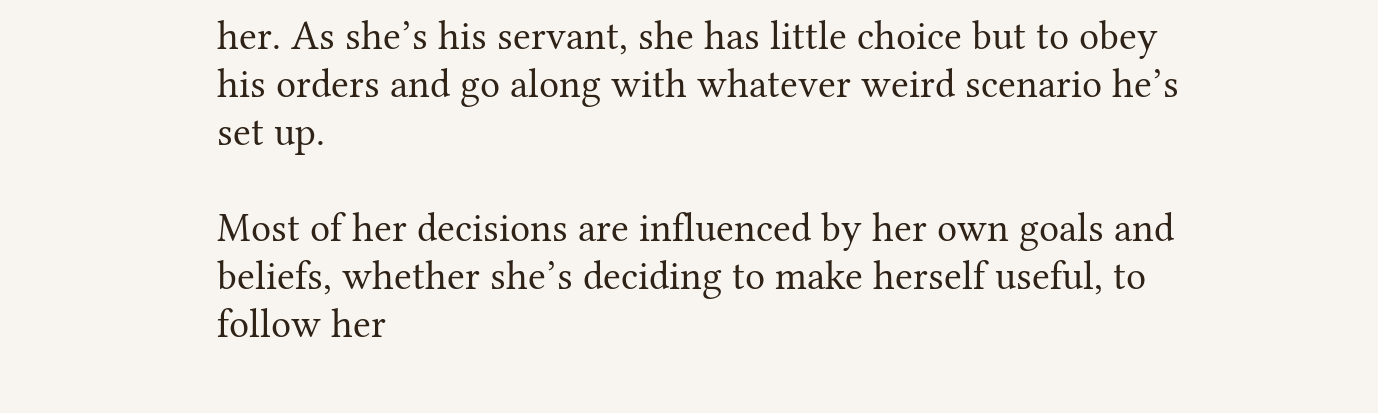her. As she’s his servant, she has little choice but to obey his orders and go along with whatever weird scenario he’s set up.

Most of her decisions are influenced by her own goals and beliefs, whether she’s deciding to make herself useful, to follow her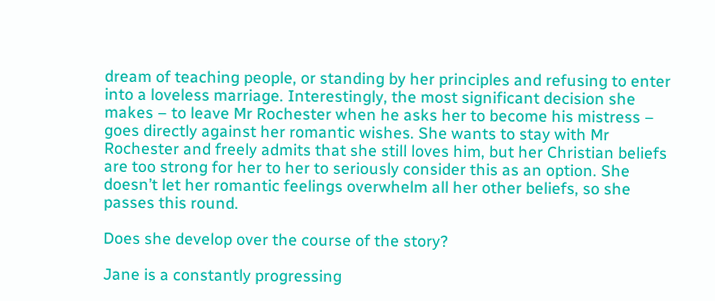dream of teaching people, or standing by her principles and refusing to enter into a loveless marriage. Interestingly, the most significant decision she makes – to leave Mr Rochester when he asks her to become his mistress – goes directly against her romantic wishes. She wants to stay with Mr Rochester and freely admits that she still loves him, but her Christian beliefs are too strong for her to her to seriously consider this as an option. She doesn’t let her romantic feelings overwhelm all her other beliefs, so she passes this round.

Does she develop over the course of the story?

Jane is a constantly progressing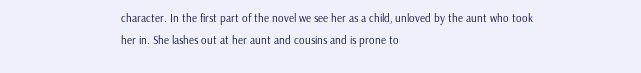character. In the first part of the novel we see her as a child, unloved by the aunt who took her in. She lashes out at her aunt and cousins and is prone to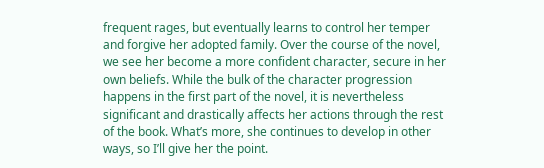frequent rages, but eventually learns to control her temper and forgive her adopted family. Over the course of the novel, we see her become a more confident character, secure in her own beliefs. While the bulk of the character progression happens in the first part of the novel, it is nevertheless significant and drastically affects her actions through the rest of the book. What’s more, she continues to develop in other ways, so I’ll give her the point.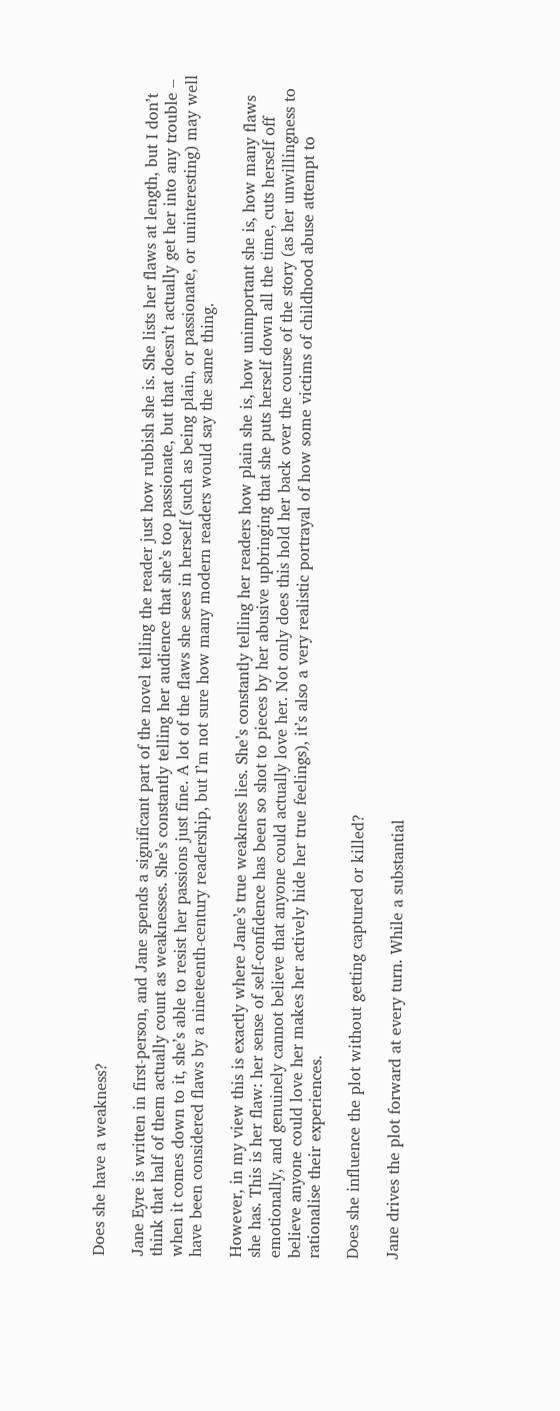Does she have a weakness?

Jane Eyre is written in first-person, and Jane spends a significant part of the novel telling the reader just how rubbish she is. She lists her flaws at length, but I don’t think that half of them actually count as weaknesses. She’s constantly telling her audience that she’s too passionate, but that doesn’t actually get her into any trouble – when it comes down to it, she’s able to resist her passions just fine. A lot of the flaws she sees in herself (such as being plain, or passionate, or uninteresting) may well have been considered flaws by a nineteenth-century readership, but I’m not sure how many modern readers would say the same thing.

However, in my view this is exactly where Jane’s true weakness lies. She’s constantly telling her readers how plain she is, how unimportant she is, how many flaws she has. This is her flaw: her sense of self-confidence has been so shot to pieces by her abusive upbringing that she puts herself down all the time, cuts herself off emotionally, and genuinely cannot believe that anyone could actually love her. Not only does this hold her back over the course of the story (as her unwillingness to believe anyone could love her makes her actively hide her true feelings), it’s also a very realistic portrayal of how some victims of childhood abuse attempt to rationalise their experiences.

Does she influence the plot without getting captured or killed?

Jane drives the plot forward at every turn. While a substantial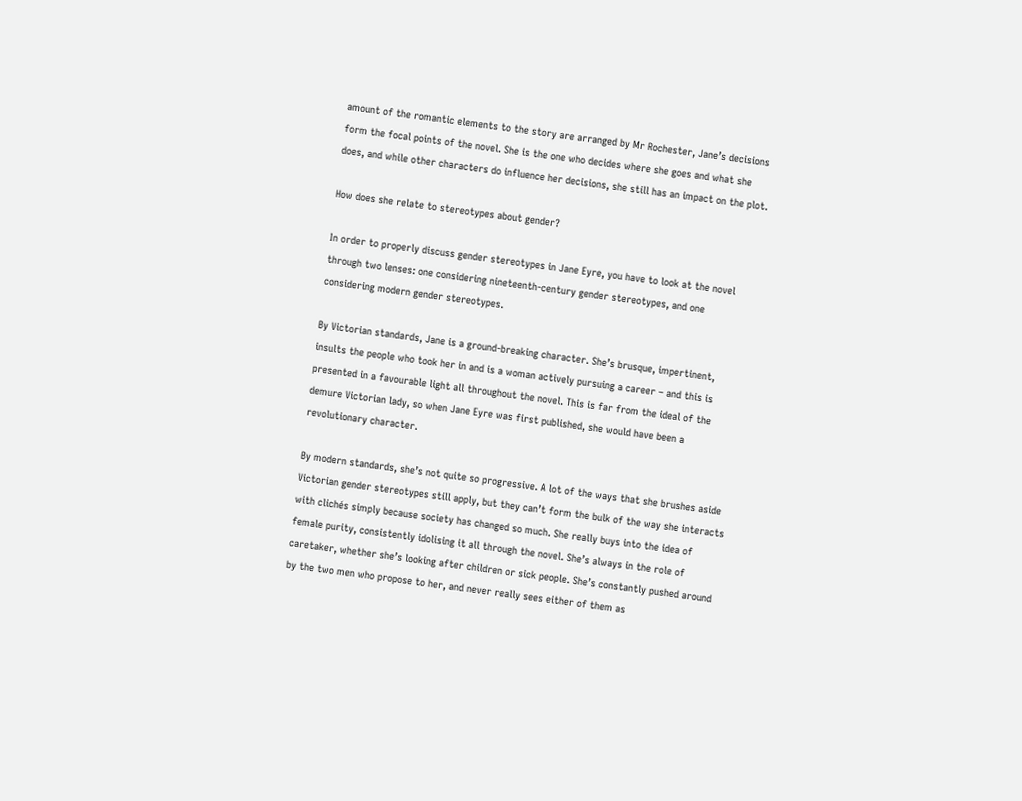amount of the romantic elements to the story are arranged by Mr Rochester, Jane’s decisions form the focal points of the novel. She is the one who decides where she goes and what she does, and while other characters do influence her decisions, she still has an impact on the plot.

How does she relate to stereotypes about gender?

In order to properly discuss gender stereotypes in Jane Eyre, you have to look at the novel through two lenses: one considering nineteenth-century gender stereotypes, and one considering modern gender stereotypes.

By Victorian standards, Jane is a ground-breaking character. She’s brusque, impertinent, insults the people who took her in and is a woman actively pursuing a career – and this is presented in a favourable light all throughout the novel. This is far from the ideal of the demure Victorian lady, so when Jane Eyre was first published, she would have been a revolutionary character.

By modern standards, she’s not quite so progressive. A lot of the ways that she brushes aside Victorian gender stereotypes still apply, but they can’t form the bulk of the way she interacts with clichés simply because society has changed so much. She really buys into the idea of female purity, consistently idolising it all through the novel. She’s always in the role of caretaker, whether she’s looking after children or sick people. She’s constantly pushed around by the two men who propose to her, and never really sees either of them as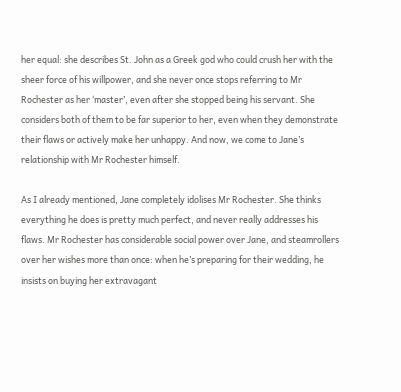her equal: she describes St. John as a Greek god who could crush her with the sheer force of his willpower, and she never once stops referring to Mr Rochester as her ‘master’, even after she stopped being his servant. She considers both of them to be far superior to her, even when they demonstrate their flaws or actively make her unhappy. And now, we come to Jane’s relationship with Mr Rochester himself.

As I already mentioned, Jane completely idolises Mr Rochester. She thinks everything he does is pretty much perfect, and never really addresses his flaws. Mr Rochester has considerable social power over Jane, and steamrollers over her wishes more than once: when he’s preparing for their wedding, he insists on buying her extravagant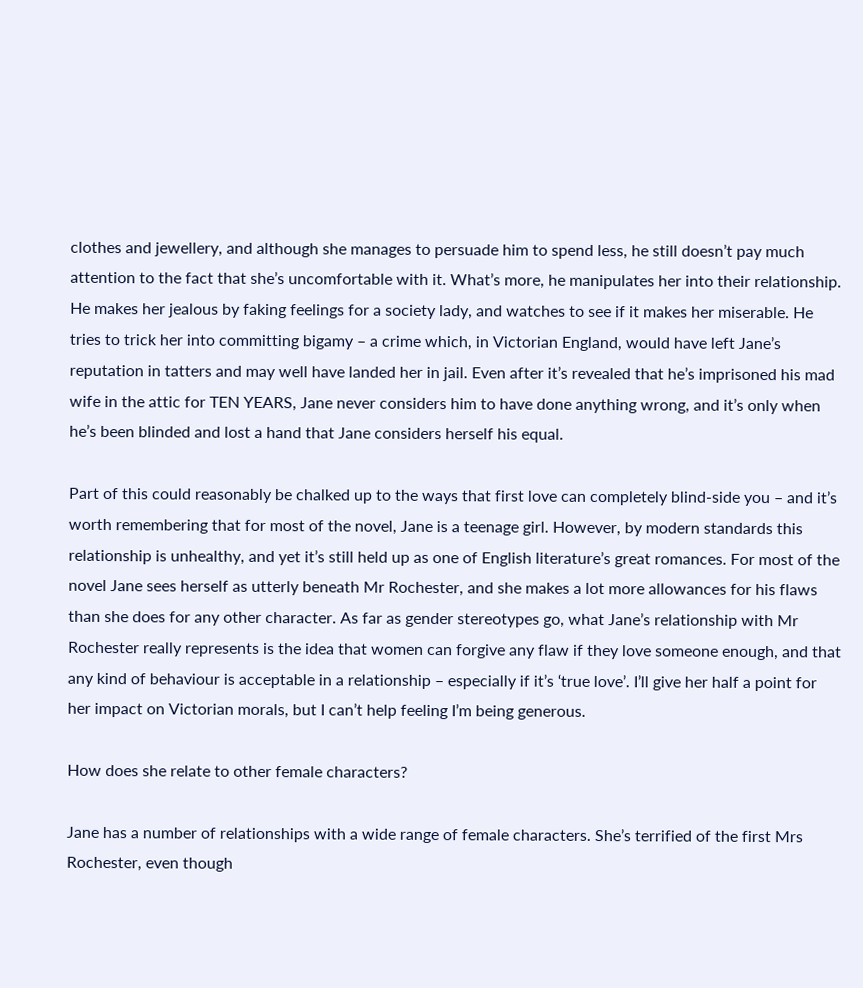clothes and jewellery, and although she manages to persuade him to spend less, he still doesn’t pay much attention to the fact that she’s uncomfortable with it. What’s more, he manipulates her into their relationship. He makes her jealous by faking feelings for a society lady, and watches to see if it makes her miserable. He tries to trick her into committing bigamy – a crime which, in Victorian England, would have left Jane’s reputation in tatters and may well have landed her in jail. Even after it’s revealed that he’s imprisoned his mad wife in the attic for TEN YEARS, Jane never considers him to have done anything wrong, and it’s only when he’s been blinded and lost a hand that Jane considers herself his equal.

Part of this could reasonably be chalked up to the ways that first love can completely blind-side you – and it’s worth remembering that for most of the novel, Jane is a teenage girl. However, by modern standards this relationship is unhealthy, and yet it’s still held up as one of English literature’s great romances. For most of the novel Jane sees herself as utterly beneath Mr Rochester, and she makes a lot more allowances for his flaws than she does for any other character. As far as gender stereotypes go, what Jane’s relationship with Mr Rochester really represents is the idea that women can forgive any flaw if they love someone enough, and that any kind of behaviour is acceptable in a relationship – especially if it’s ‘true love’. I’ll give her half a point for her impact on Victorian morals, but I can’t help feeling I’m being generous.

How does she relate to other female characters?

Jane has a number of relationships with a wide range of female characters. She’s terrified of the first Mrs Rochester, even though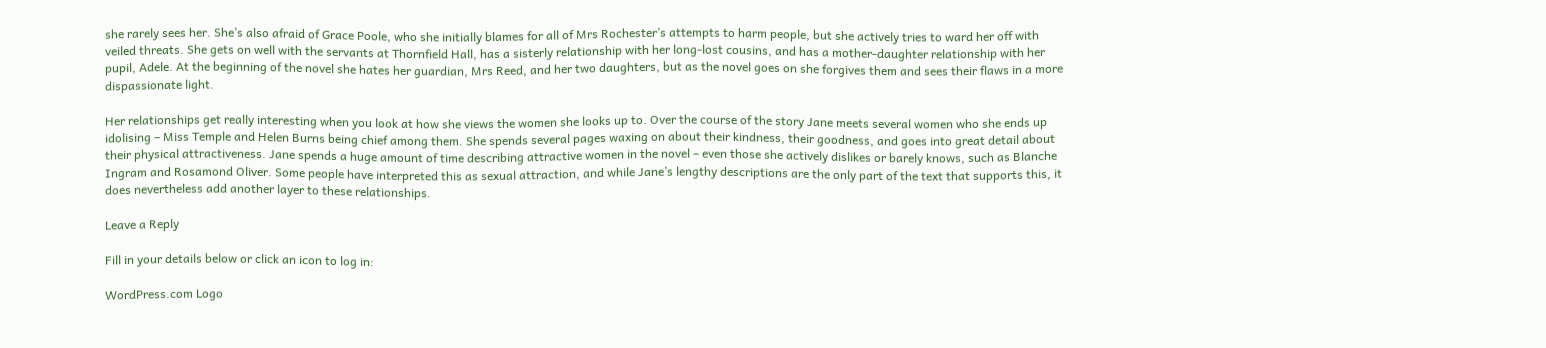she rarely sees her. She’s also afraid of Grace Poole, who she initially blames for all of Mrs Rochester’s attempts to harm people, but she actively tries to ward her off with veiled threats. She gets on well with the servants at Thornfield Hall, has a sisterly relationship with her long-lost cousins, and has a mother-daughter relationship with her pupil, Adele. At the beginning of the novel she hates her guardian, Mrs Reed, and her two daughters, but as the novel goes on she forgives them and sees their flaws in a more dispassionate light.

Her relationships get really interesting when you look at how she views the women she looks up to. Over the course of the story Jane meets several women who she ends up idolising – Miss Temple and Helen Burns being chief among them. She spends several pages waxing on about their kindness, their goodness, and goes into great detail about their physical attractiveness. Jane spends a huge amount of time describing attractive women in the novel – even those she actively dislikes or barely knows, such as Blanche Ingram and Rosamond Oliver. Some people have interpreted this as sexual attraction, and while Jane’s lengthy descriptions are the only part of the text that supports this, it does nevertheless add another layer to these relationships.

Leave a Reply

Fill in your details below or click an icon to log in:

WordPress.com Logo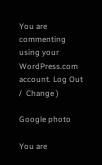You are commenting using your WordPress.com account. Log Out /  Change )

Google photo

You are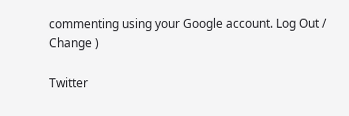commenting using your Google account. Log Out /  Change )

Twitter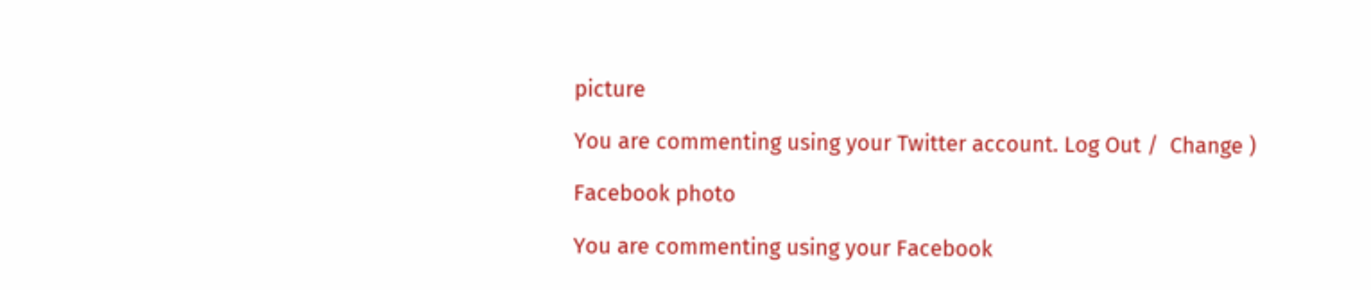picture

You are commenting using your Twitter account. Log Out /  Change )

Facebook photo

You are commenting using your Facebook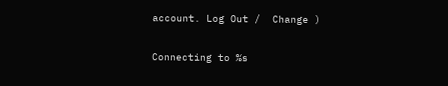account. Log Out /  Change )

Connecting to %s